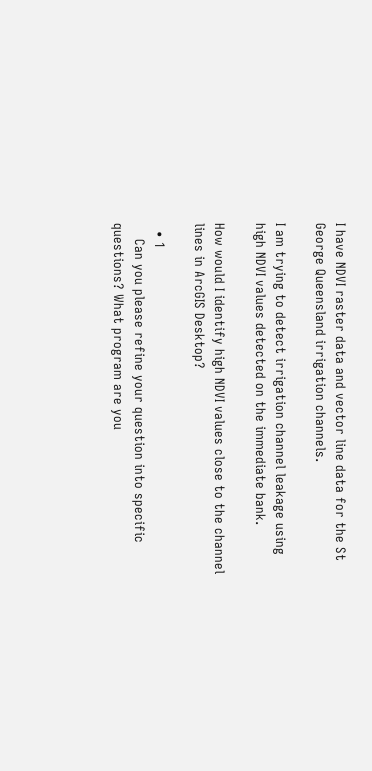I have NDVI raster data and vector line data for the St George Queensland irrigation channels.

I am trying to detect irrigation channel leakage using high NDVI values detected on the immediate bank.

How would I identify high NDVI values close to the channel lines in ArcGIS Desktop?

  • 1
    Can you please refine your question into specific questions? What program are you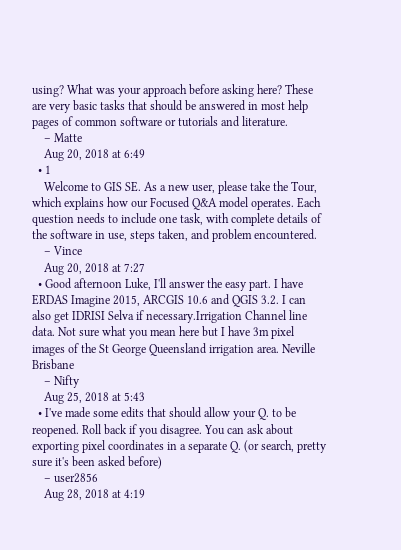using? What was your approach before asking here? These are very basic tasks that should be answered in most help pages of common software or tutorials and literature.
    – Matte
    Aug 20, 2018 at 6:49
  • 1
    Welcome to GIS SE. As a new user, please take the Tour, which explains how our Focused Q&A model operates. Each question needs to include one task, with complete details of the software in use, steps taken, and problem encountered.
    – Vince
    Aug 20, 2018 at 7:27
  • Good afternoon Luke, I'll answer the easy part. I have ERDAS Imagine 2015, ARCGIS 10.6 and QGIS 3.2. I can also get IDRISI Selva if necessary.Irrigation Channel line data. Not sure what you mean here but I have 3m pixel images of the St George Queensland irrigation area. Neville Brisbane
    – Nifty
    Aug 25, 2018 at 5:43
  • I've made some edits that should allow your Q. to be reopened. Roll back if you disagree. You can ask about exporting pixel coordinates in a separate Q. (or search, pretty sure it's been asked before)
    – user2856
    Aug 28, 2018 at 4:19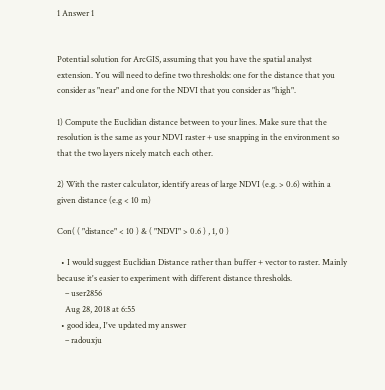1 Answer 1


Potential solution for ArcGIS, assuming that you have the spatial analyst extension. You will need to define two thresholds: one for the distance that you consider as "near" and one for the NDVI that you consider as "high".

1) Compute the Euclidian distance between to your lines. Make sure that the resolution is the same as your NDVI raster + use snapping in the environment so that the two layers nicely match each other.

2) With the raster calculator, identify areas of large NDVI (e.g. > 0.6) within a given distance (e.g < 10 m)

Con( ( "distance" < 10 ) & ( "NDVI" > 0.6 ) , 1, 0 )

  • I would suggest Euclidian Distance rather than buffer + vector to raster. Mainly because it's easier to experiment with different distance thresholds.
    – user2856
    Aug 28, 2018 at 6:55
  • good idea, I've updated my answer
    – radouxju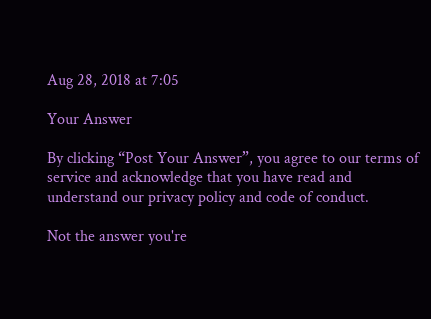Aug 28, 2018 at 7:05

Your Answer

By clicking “Post Your Answer”, you agree to our terms of service and acknowledge that you have read and understand our privacy policy and code of conduct.

Not the answer you're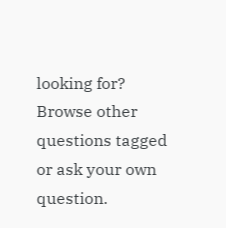looking for? Browse other questions tagged or ask your own question.